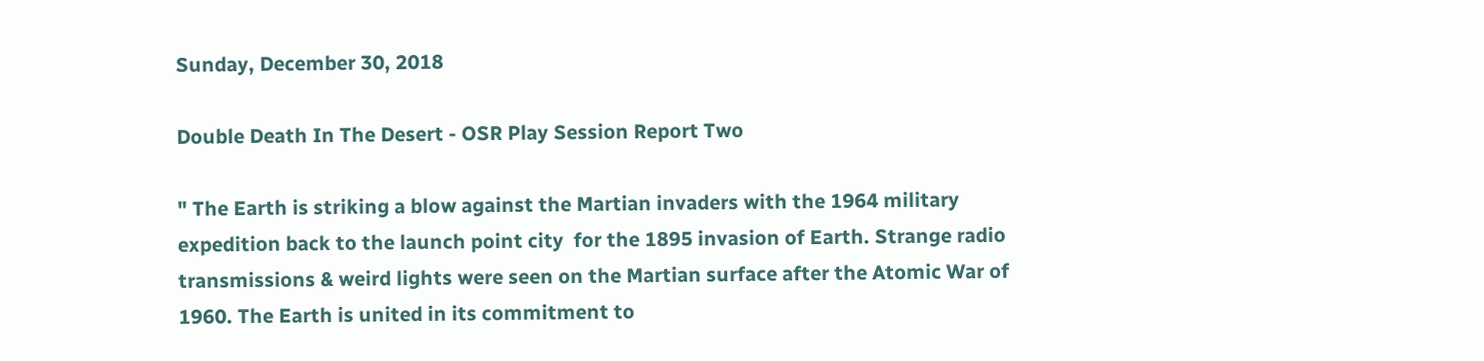Sunday, December 30, 2018

Double Death In The Desert - OSR Play Session Report Two

" The Earth is striking a blow against the Martian invaders with the 1964 military expedition back to the launch point city  for the 1895 invasion of Earth. Strange radio transmissions & weird lights were seen on the Martian surface after the Atomic War of 1960. The Earth is united in its commitment to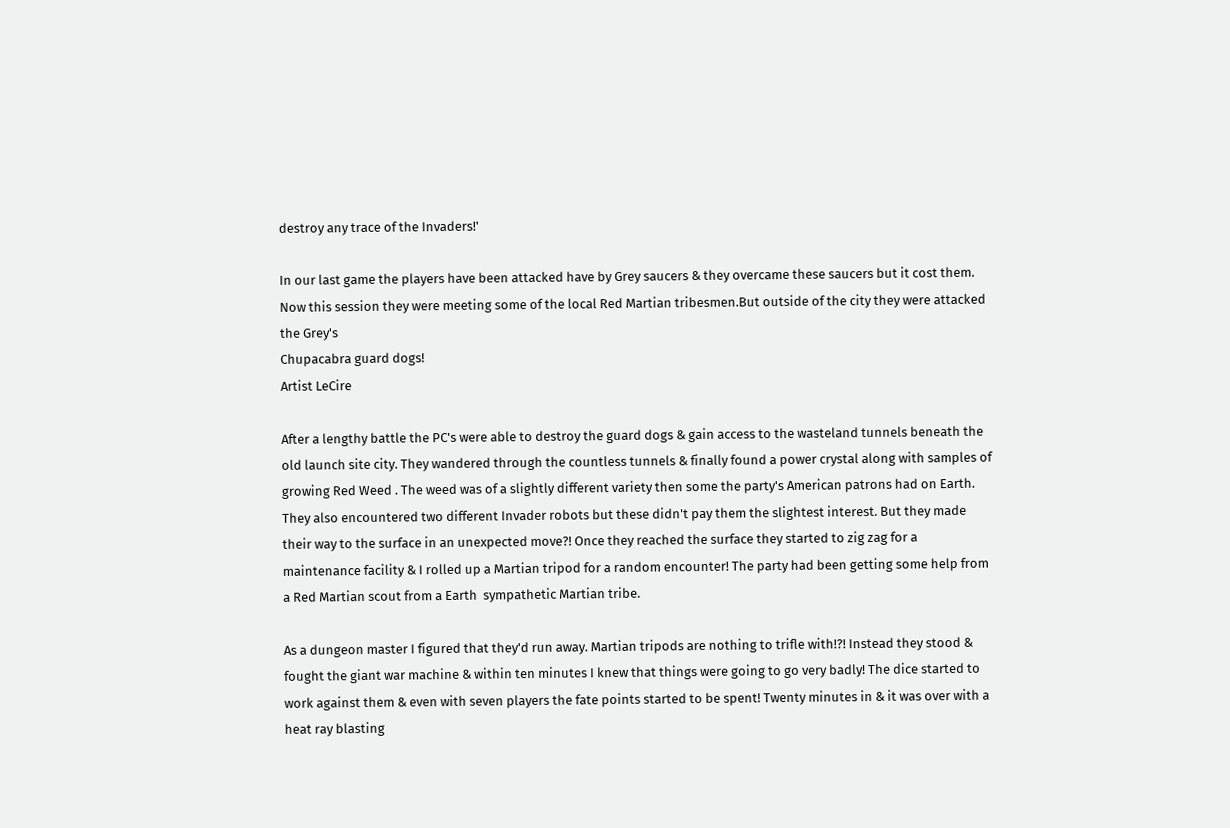destroy any trace of the Invaders!'

In our last game the players have been attacked have by Grey saucers & they overcame these saucers but it cost them. Now this session they were meeting some of the local Red Martian tribesmen.But outside of the city they were attacked  the Grey's
Chupacabra guard dogs!
Artist LeCire

After a lengthy battle the PC's were able to destroy the guard dogs & gain access to the wasteland tunnels beneath the old launch site city. They wandered through the countless tunnels & finally found a power crystal along with samples of growing Red Weed . The weed was of a slightly different variety then some the party's American patrons had on Earth. They also encountered two different Invader robots but these didn't pay them the slightest interest. But they made their way to the surface in an unexpected move?! Once they reached the surface they started to zig zag for a maintenance facility & I rolled up a Martian tripod for a random encounter! The party had been getting some help from a Red Martian scout from a Earth  sympathetic Martian tribe.

As a dungeon master I figured that they'd run away. Martian tripods are nothing to trifle with!?! Instead they stood & fought the giant war machine & within ten minutes I knew that things were going to go very badly! The dice started to work against them & even with seven players the fate points started to be spent! Twenty minutes in & it was over with a heat ray blasting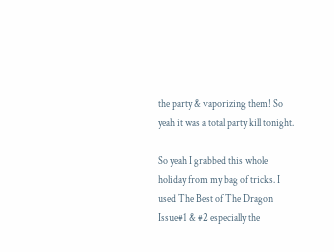the party & vaporizing them! So yeah it was a total party kill tonight.

So yeah I grabbed this whole holiday from my bag of tricks. I used The Best of The Dragon Issue#1 & #2 especially the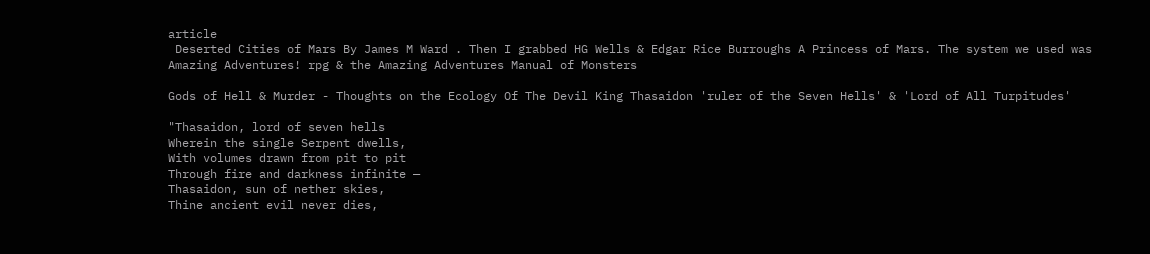article
 Deserted Cities of Mars By James M Ward . Then I grabbed HG Wells & Edgar Rice Burroughs A Princess of Mars. The system we used was Amazing Adventures! rpg & the Amazing Adventures Manual of Monsters

Gods of Hell & Murder - Thoughts on the Ecology Of The Devil King Thasaidon 'ruler of the Seven Hells' & 'Lord of All Turpitudes'

"Thasaidon, lord of seven hells
Wherein the single Serpent dwells,
With volumes drawn from pit to pit
Through fire and darkness infinite —
Thasaidon, sun of nether skies,
Thine ancient evil never dies,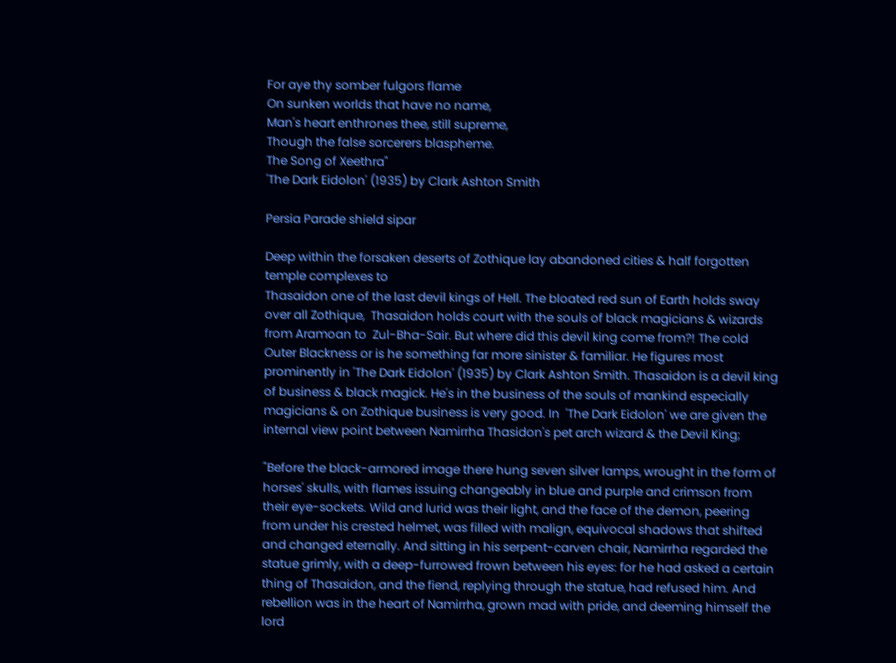For aye thy somber fulgors flame
On sunken worlds that have no name,
Man's heart enthrones thee, still supreme,
Though the false sorcerers blaspheme.
The Song of Xeethra"
'The Dark Eidolon' (1935) by Clark Ashton Smith

Persia Parade shield sipar

Deep within the forsaken deserts of Zothique lay abandoned cities & half forgotten temple complexes to
Thasaidon one of the last devil kings of Hell. The bloated red sun of Earth holds sway over all Zothique,  Thasaidon holds court with the souls of black magicians & wizards from Aramoan to  Zul-Bha-Sair. But where did this devil king come from?! The cold Outer Blackness or is he something far more sinister & familiar. He figures most prominently in 'The Dark Eidolon' (1935) by Clark Ashton Smith. Thasaidon is a devil king  of business & black magick. He's in the business of the souls of mankind especially magicians & on Zothique business is very good. In  'The Dark Eidolon' we are given the internal view point between Namirrha Thasidon's pet arch wizard & the Devil King;

"Before the black-armored image there hung seven silver lamps, wrought in the form of horses' skulls, with flames issuing changeably in blue and purple and crimson from their eye-sockets. Wild and lurid was their light, and the face of the demon, peering from under his crested helmet, was filled with malign, equivocal shadows that shifted and changed eternally. And sitting in his serpent-carven chair, Namirrha regarded the statue grimly, with a deep-furrowed frown between his eyes: for he had asked a certain thing of Thasaidon, and the fiend, replying through the statue, had refused him. And rebellion was in the heart of Namirrha, grown mad with pride, and deeming himself the lord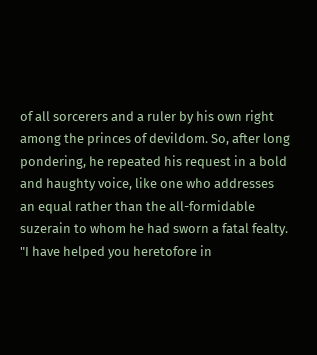of all sorcerers and a ruler by his own right among the princes of devildom. So, after long pondering, he repeated his request in a bold and haughty voice, like one who addresses an equal rather than the all-formidable suzerain to whom he had sworn a fatal fealty.
"I have helped you heretofore in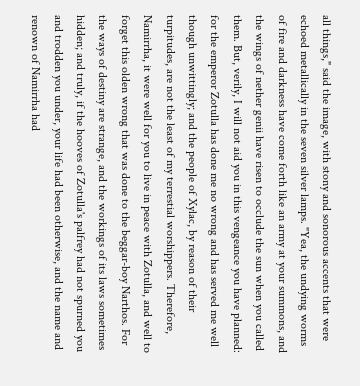all things," said the image, with stony and sonorous accents that were echoed metallically in the seven silver lamps. "Yea, the undying worms of fire and darkness have come forth like an army at your summons, and the wings of nether genii have risen to occlude the sun when you called them. But, verily, I will not aid you in this vengeance you have planned: for the emperor Zotulla has done me no wrong and has served me well though unwittingly; and the people of Xylac, by reason of their turpitudes, are not the least of my terrestial worshippers. Therefore, Namirrha, it were well for you to live in peace with Zotulla, and well to forget this olden wrong that was done to the beggar-boy Narthos. For the ways of destiny are strange, and the workings of its laws sometimes hidden; and truly, if the hooves of Zotulla's palfrey had not spurned you and trodden you under, your life had been otherwise, and the name and renown of Namirrha had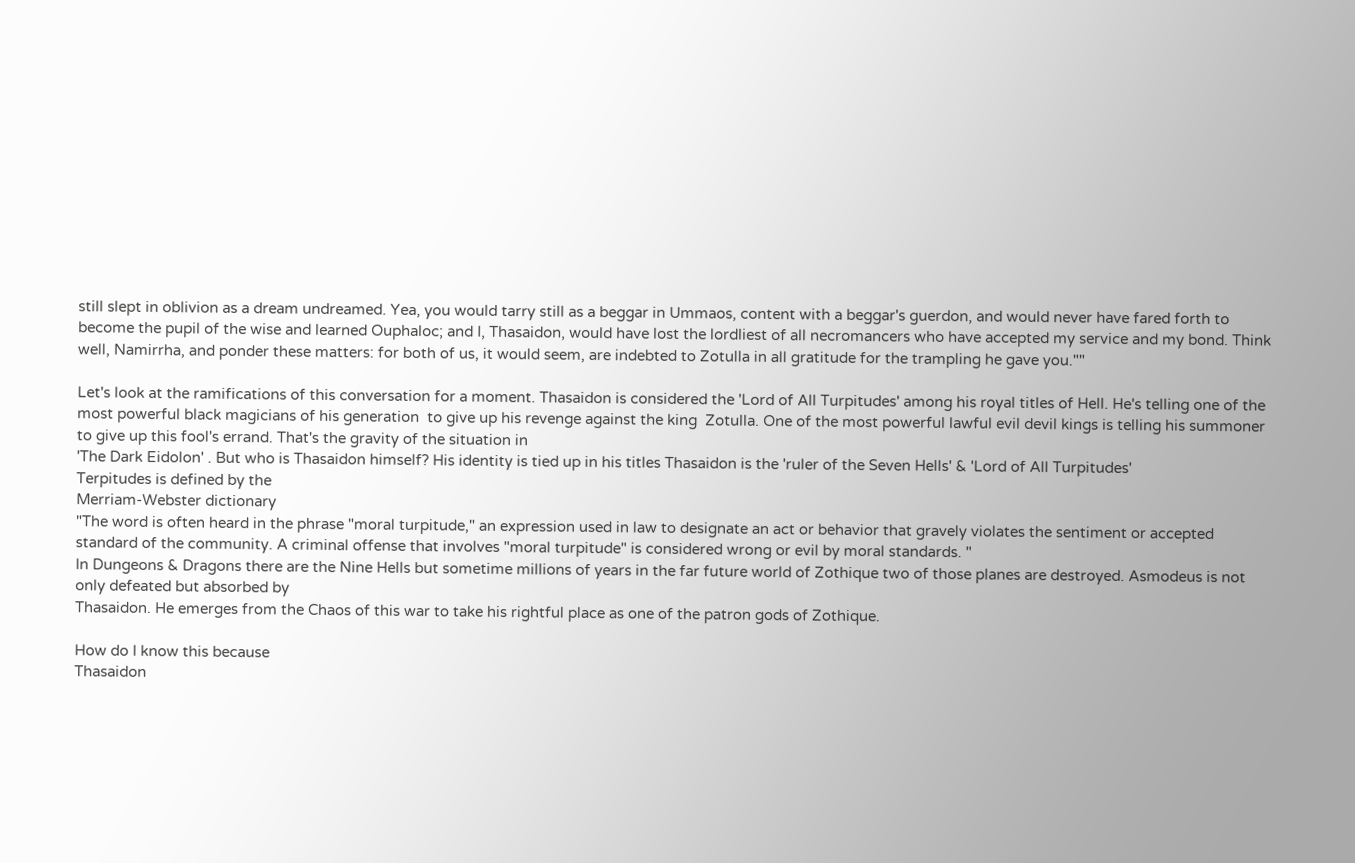still slept in oblivion as a dream undreamed. Yea, you would tarry still as a beggar in Ummaos, content with a beggar's guerdon, and would never have fared forth to become the pupil of the wise and learned Ouphaloc; and I, Thasaidon, would have lost the lordliest of all necromancers who have accepted my service and my bond. Think well, Namirrha, and ponder these matters: for both of us, it would seem, are indebted to Zotulla in all gratitude for the trampling he gave you.""

Let's look at the ramifications of this conversation for a moment. Thasaidon is considered the 'Lord of All Turpitudes' among his royal titles of Hell. He's telling one of the most powerful black magicians of his generation  to give up his revenge against the king  Zotulla. One of the most powerful lawful evil devil kings is telling his summoner to give up this fool's errand. That's the gravity of the situation in
'The Dark Eidolon' . But who is Thasaidon himself? His identity is tied up in his titles Thasaidon is the 'ruler of the Seven Hells' & 'Lord of All Turpitudes'
Terpitudes is defined by the
Merriam-Webster dictionary
"The word is often heard in the phrase "moral turpitude," an expression used in law to designate an act or behavior that gravely violates the sentiment or accepted standard of the community. A criminal offense that involves "moral turpitude" is considered wrong or evil by moral standards. "
In Dungeons & Dragons there are the Nine Hells but sometime millions of years in the far future world of Zothique two of those planes are destroyed. Asmodeus is not only defeated but absorbed by
Thasaidon. He emerges from the Chaos of this war to take his rightful place as one of the patron gods of Zothique.

How do I know this because
Thasaidon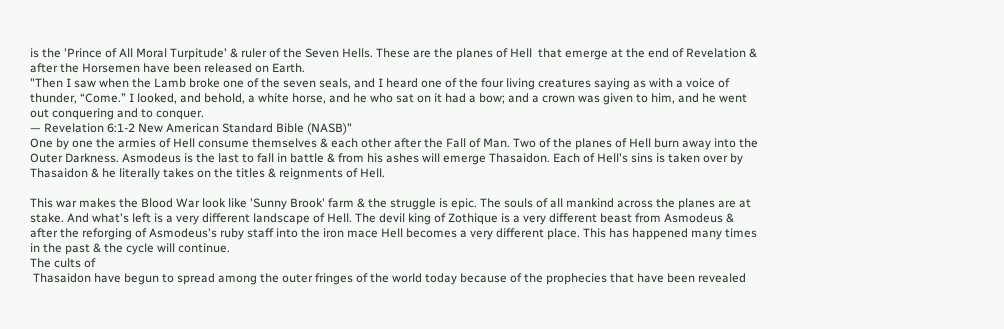is the 'Prince of All Moral Turpitude' & ruler of the Seven Hells. These are the planes of Hell  that emerge at the end of Revelation & after the Horsemen have been released on Earth.
"Then I saw when the Lamb broke one of the seven seals, and I heard one of the four living creatures saying as with a voice of thunder, “Come.” I looked, and behold, a white horse, and he who sat on it had a bow; and a crown was given to him, and he went out conquering and to conquer.
— Revelation 6:1-2 New American Standard Bible (NASB)"
One by one the armies of Hell consume themselves & each other after the Fall of Man. Two of the planes of Hell burn away into the Outer Darkness. Asmodeus is the last to fall in battle & from his ashes will emerge Thasaidon. Each of Hell's sins is taken over by Thasaidon & he literally takes on the titles & reignments of Hell.

This war makes the Blood War look like 'Sunny Brook' farm & the struggle is epic. The souls of all mankind across the planes are at stake. And what's left is a very different landscape of Hell. The devil king of Zothique is a very different beast from Asmodeus & after the reforging of Asmodeus's ruby staff into the iron mace Hell becomes a very different place. This has happened many times in the past & the cycle will continue.
The cults of
 Thasaidon have begun to spread among the outer fringes of the world today because of the prophecies that have been revealed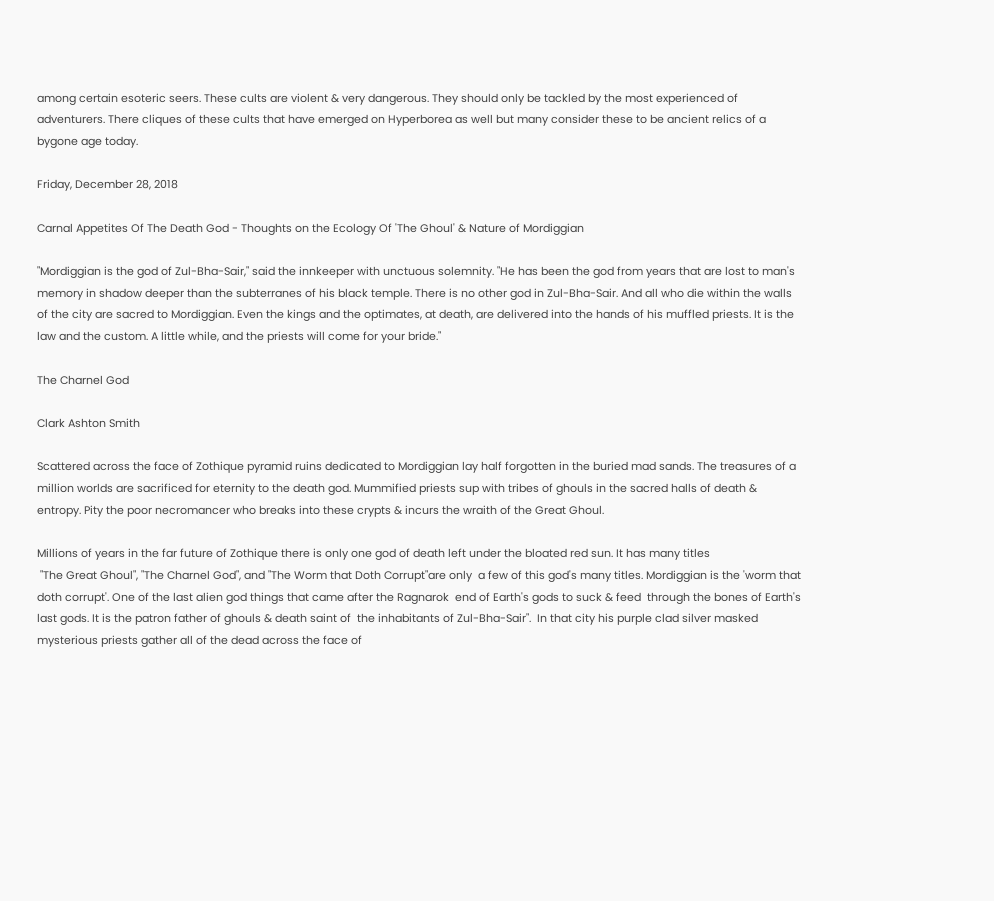among certain esoteric seers. These cults are violent & very dangerous. They should only be tackled by the most experienced of adventurers. There cliques of these cults that have emerged on Hyperborea as well but many consider these to be ancient relics of a bygone age today.

Friday, December 28, 2018

Carnal Appetites Of The Death God - Thoughts on the Ecology Of 'The Ghoul' & Nature of Mordiggian

"Mordiggian is the god of Zul-Bha-Sair," said the innkeeper with unctuous solemnity. "He has been the god from years that are lost to man's memory in shadow deeper than the subterranes of his black temple. There is no other god in Zul-Bha-Sair. And all who die within the walls of the city are sacred to Mordiggian. Even the kings and the optimates, at death, are delivered into the hands of his muffled priests. It is the law and the custom. A little while, and the priests will come for your bride."

The Charnel God

Clark Ashton Smith

Scattered across the face of Zothique pyramid ruins dedicated to Mordiggian lay half forgotten in the buried mad sands. The treasures of a million worlds are sacrificed for eternity to the death god. Mummified priests sup with tribes of ghouls in the sacred halls of death & entropy. Pity the poor necromancer who breaks into these crypts & incurs the wraith of the Great Ghoul.

Millions of years in the far future of Zothique there is only one god of death left under the bloated red sun. It has many titles
 "The Great Ghoul", "The Charnel God", and "The Worm that Doth Corrupt"are only  a few of this god's many titles. Mordiggian is the 'worm that doth corrupt'. One of the last alien god things that came after the Ragnarok  end of Earth's gods to suck & feed  through the bones of Earth's last gods. It is the patron father of ghouls & death saint of  the inhabitants of Zul-Bha-Sair".  In that city his purple clad silver masked mysterious priests gather all of the dead across the face of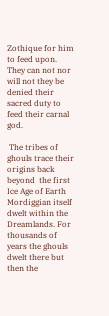Zothique for him to feed upon. They can not nor will not they be denied their sacred duty to feed their carnal god.

 The tribes of ghouls trace their origins back beyond  the first Ice Age of Earth  Mordiggian itself dwelt within the Dreamlands. For thousands of years the ghouls dwelt there but then the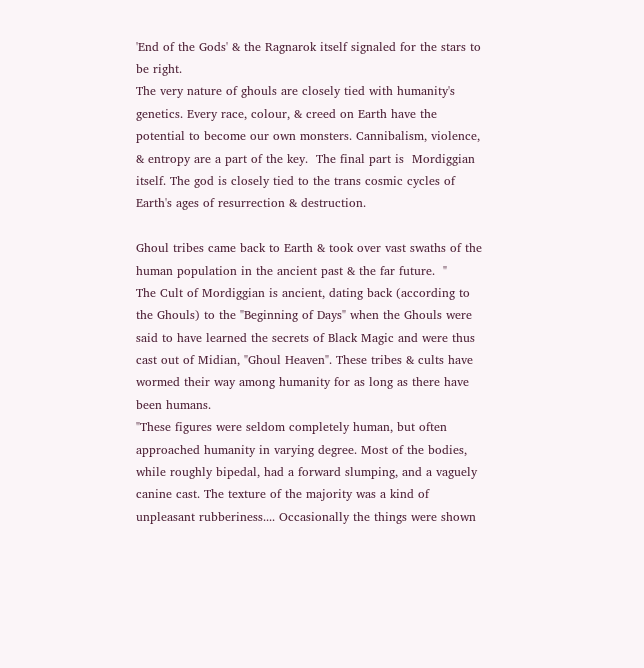'End of the Gods' & the Ragnarok itself signaled for the stars to be right.
The very nature of ghouls are closely tied with humanity's genetics. Every race, colour, & creed on Earth have the potential to become our own monsters. Cannibalism, violence, & entropy are a part of the key.  The final part is  Mordiggian itself. The god is closely tied to the trans cosmic cycles of Earth's ages of resurrection & destruction.

Ghoul tribes came back to Earth & took over vast swaths of the human population in the ancient past & the far future.  "
The Cult of Mordiggian is ancient, dating back (according to the Ghouls) to the "Beginning of Days" when the Ghouls were said to have learned the secrets of Black Magic and were thus cast out of Midian, "Ghoul Heaven". These tribes & cults have wormed their way among humanity for as long as there have been humans.
"These figures were seldom completely human, but often approached humanity in varying degree. Most of the bodies, while roughly bipedal, had a forward slumping, and a vaguely canine cast. The texture of the majority was a kind of unpleasant rubberiness.... Occasionally the things were shown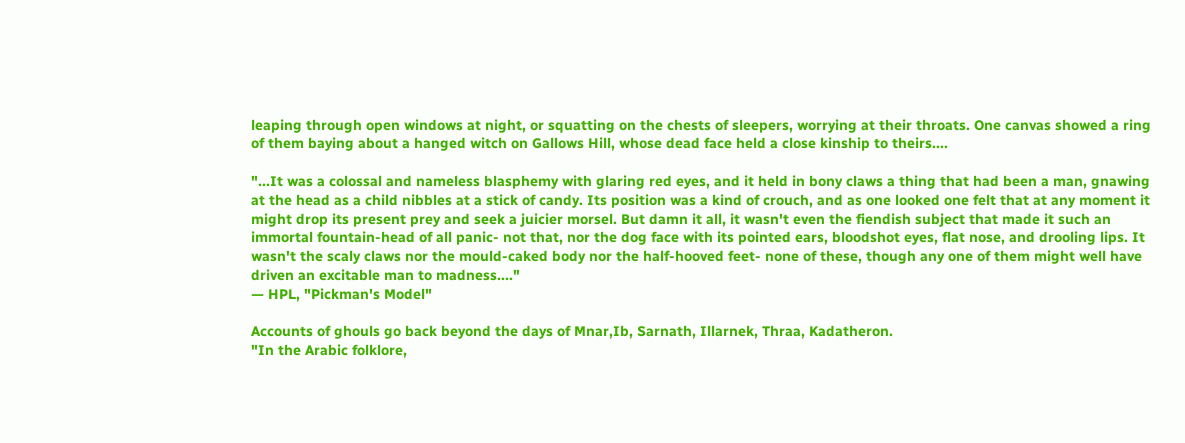leaping through open windows at night, or squatting on the chests of sleepers, worrying at their throats. One canvas showed a ring of them baying about a hanged witch on Gallows Hill, whose dead face held a close kinship to theirs....

"...It was a colossal and nameless blasphemy with glaring red eyes, and it held in bony claws a thing that had been a man, gnawing at the head as a child nibbles at a stick of candy. Its position was a kind of crouch, and as one looked one felt that at any moment it might drop its present prey and seek a juicier morsel. But damn it all, it wasn't even the fiendish subject that made it such an immortal fountain-head of all panic- not that, nor the dog face with its pointed ears, bloodshot eyes, flat nose, and drooling lips. It wasn't the scaly claws nor the mould-caked body nor the half-hooved feet- none of these, though any one of them might well have driven an excitable man to madness...."
— HPL, "Pickman's Model"

Accounts of ghouls go back beyond the days of Mnar,Ib, Sarnath, Illarnek, Thraa, Kadatheron.
"In the Arabic folklore,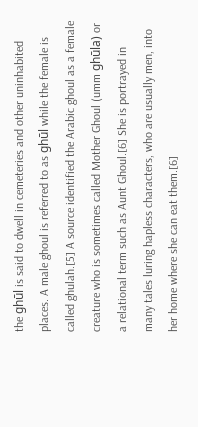the ghūl is said to dwell in cemeteries and other uninhabited places. A male ghoul is referred to as ghūl while the female is called ghulah.[5] A source identified the Arabic ghoul as a female creature who is sometimes called Mother Ghoul (umm ghūla) or a relational term such as Aunt Ghoul.[6] She is portrayed in many tales luring hapless characters, who are usually men, into her home where she can eat them.[6]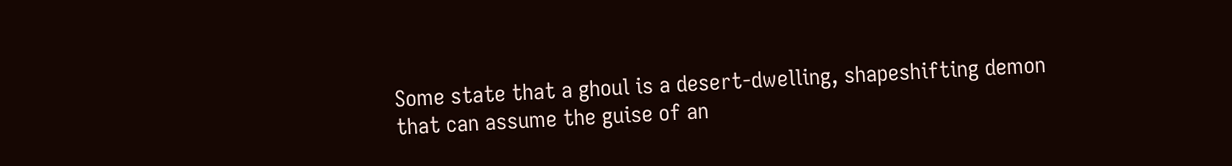Some state that a ghoul is a desert-dwelling, shapeshifting demon that can assume the guise of an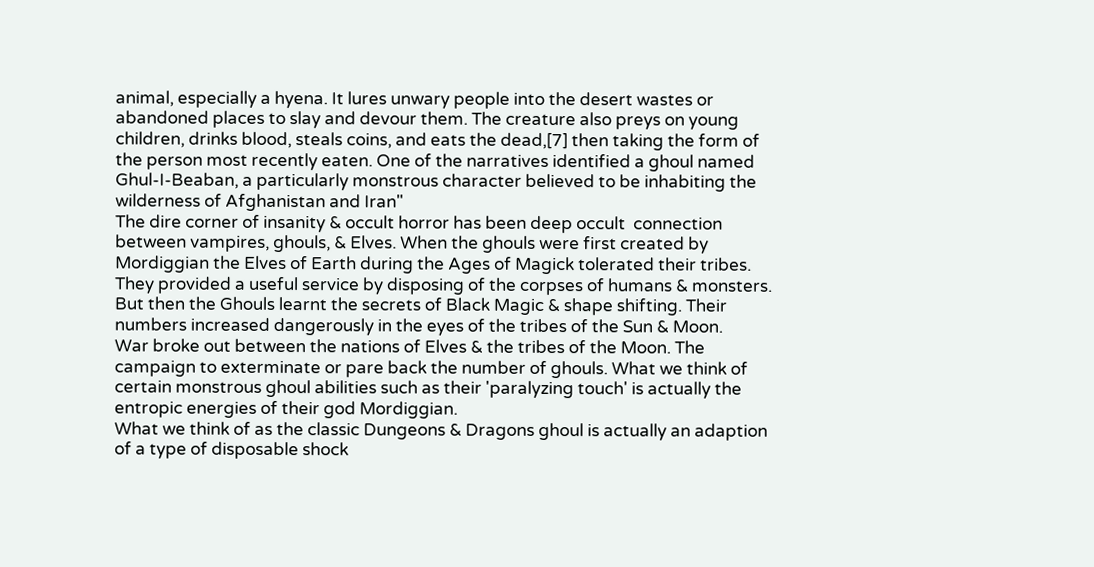animal, especially a hyena. It lures unwary people into the desert wastes or abandoned places to slay and devour them. The creature also preys on young children, drinks blood, steals coins, and eats the dead,[7] then taking the form of the person most recently eaten. One of the narratives identified a ghoul named Ghul-I-Beaban, a particularly monstrous character believed to be inhabiting the wilderness of Afghanistan and Iran"
The dire corner of insanity & occult horror has been deep occult  connection between vampires, ghouls, & Elves. When the ghouls were first created by  Mordiggian the Elves of Earth during the Ages of Magick tolerated their tribes. They provided a useful service by disposing of the corpses of humans & monsters. But then the Ghouls learnt the secrets of Black Magic & shape shifting. Their numbers increased dangerously in the eyes of the tribes of the Sun & Moon.
War broke out between the nations of Elves & the tribes of the Moon. The campaign to exterminate or pare back the number of ghouls. What we think of certain monstrous ghoul abilities such as their 'paralyzing touch' is actually the entropic energies of their god Mordiggian.
What we think of as the classic Dungeons & Dragons ghoul is actually an adaption of a type of disposable shock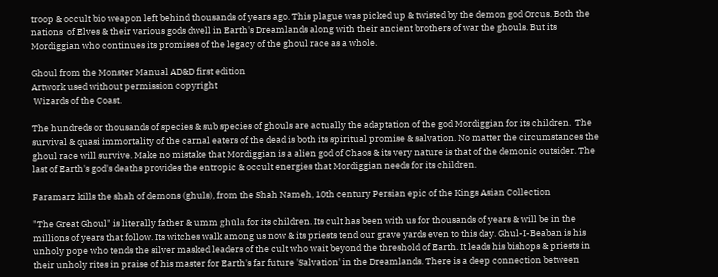troop & occult bio weapon left behind thousands of years ago. This plague was picked up & twisted by the demon god Orcus. Both the nations  of Elves & their various gods dwell in Earth's Dreamlands along with their ancient brothers of war the ghouls. But its
Mordiggian who continues its promises of the legacy of the ghoul race as a whole.

Ghoul from the Monster Manual AD&D first edition
Artwork used without permission copyright
 Wizards of the Coast.

The hundreds or thousands of species & sub species of ghouls are actually the adaptation of the god Mordiggian for its children.  The survival & quasi immortality of the carnal eaters of the dead is both its spiritual promise & salvation. No matter the circumstances the ghoul race will survive. Make no mistake that Mordiggian is a alien god of Chaos & its very nature is that of the demonic outsider. The last of Earth's god's deaths provides the entropic & occult energies that Mordiggian needs for its children.

Faramarz kills the shah of demons (ghuls), from the Shah Nameh, 10th century Persian epic of the Kings Asian Collection

"The Great Ghoul" is literally father & umm ghūla for its children. Its cult has been with us for thousands of years & will be in the millions of years that follow. Its witches walk among us now & its priests tend our grave yards even to this day. Ghul-I-Beaban is his unholy pope who tends the silver masked leaders of the cult who wait beyond the threshold of Earth. It leads his bishops & priests in their unholy rites in praise of his master for Earth's far future 'Salvation' in the Dreamlands. There is a deep connection between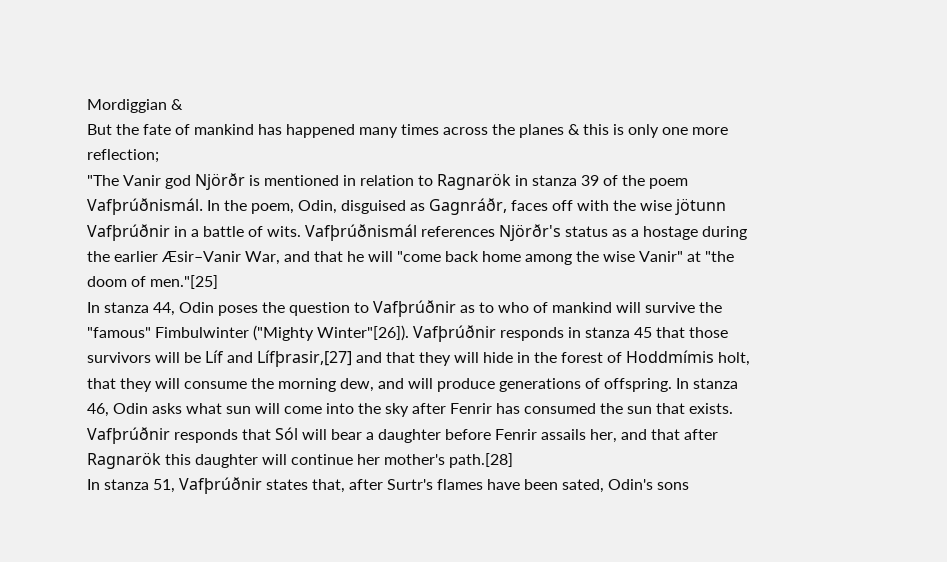Mordiggian &
But the fate of mankind has happened many times across the planes & this is only one more reflection;
"The Vanir god Njörðr is mentioned in relation to Ragnarök in stanza 39 of the poem Vafþrúðnismál. In the poem, Odin, disguised as Gagnráðr, faces off with the wise jötunn Vafþrúðnir in a battle of wits. Vafþrúðnismál references Njörðr's status as a hostage during the earlier Æsir–Vanir War, and that he will "come back home among the wise Vanir" at "the doom of men."[25]
In stanza 44, Odin poses the question to Vafþrúðnir as to who of mankind will survive the "famous" Fimbulwinter ("Mighty Winter"[26]). Vafþrúðnir responds in stanza 45 that those survivors will be Líf and Lífþrasir,[27] and that they will hide in the forest of Hoddmímis holt, that they will consume the morning dew, and will produce generations of offspring. In stanza 46, Odin asks what sun will come into the sky after Fenrir has consumed the sun that exists. Vafþrúðnir responds that Sól will bear a daughter before Fenrir assails her, and that after Ragnarök this daughter will continue her mother's path.[28]
In stanza 51, Vafþrúðnir states that, after Surtr's flames have been sated, Odin's sons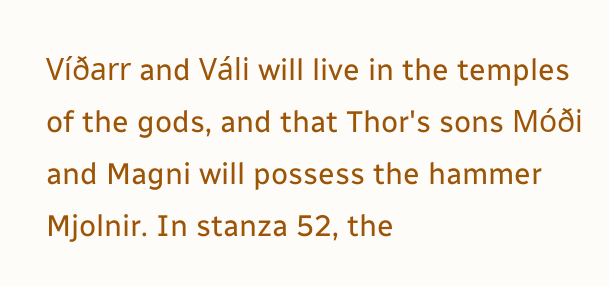Víðarr and Váli will live in the temples of the gods, and that Thor's sons Móði and Magni will possess the hammer Mjolnir. In stanza 52, the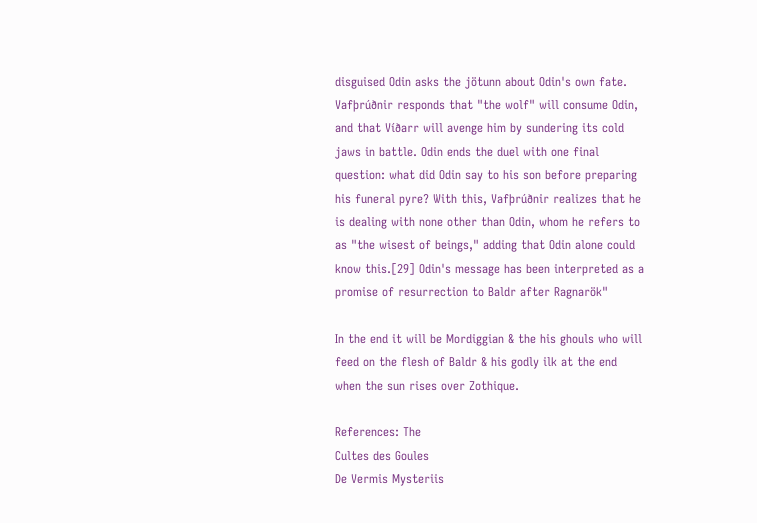disguised Odin asks the jötunn about Odin's own fate. Vafþrúðnir responds that "the wolf" will consume Odin, and that Víðarr will avenge him by sundering its cold jaws in battle. Odin ends the duel with one final question: what did Odin say to his son before preparing his funeral pyre? With this, Vafþrúðnir realizes that he is dealing with none other than Odin, whom he refers to as "the wisest of beings," adding that Odin alone could know this.[29] Odin's message has been interpreted as a promise of resurrection to Baldr after Ragnarök"

In the end it will be Mordiggian & the his ghouls who will feed on the flesh of Baldr & his godly ilk at the end when the sun rises over Zothique.

References: The
Cultes des Goules
De Vermis Mysteriis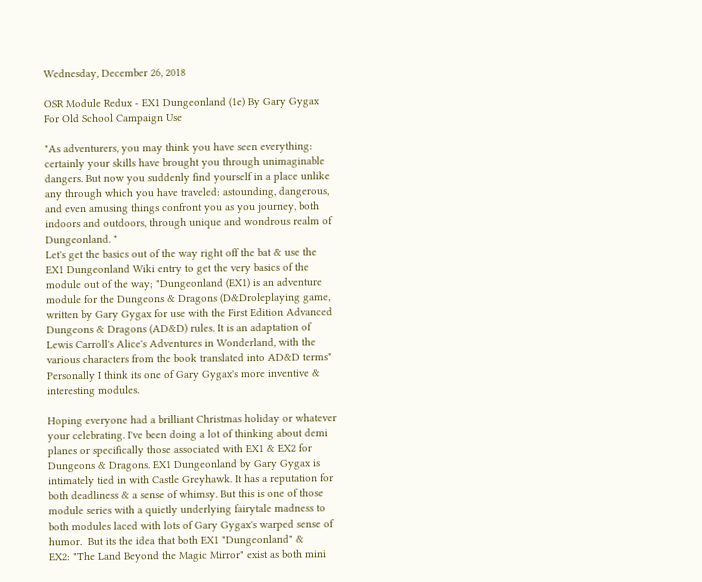Wednesday, December 26, 2018

OSR Module Redux - EX1 Dungeonland (1e) By Gary Gygax For Old School Campaign Use

"As adventurers, you may think you have seen everything: certainly your skills have brought you through unimaginable dangers. But now you suddenly find yourself in a place unlike any through which you have traveled: astounding, dangerous, and even amusing things confront you as you journey, both indoors and outdoors, through unique and wondrous realm of Dungeonland. "
Let's get the basics out of the way right off the bat & use the EX1 Dungeonland Wiki entry to get the very basics of the module out of the way; "Dungeonland (EX1) is an adventure module for the Dungeons & Dragons (D&Droleplaying game, written by Gary Gygax for use with the First Edition Advanced Dungeons & Dragons (AD&D) rules. It is an adaptation of Lewis Carroll's Alice's Adventures in Wonderland, with the various characters from the book translated into AD&D terms" Personally I think its one of Gary Gygax's more inventive & interesting modules.

Hoping everyone had a brilliant Christmas holiday or whatever your celebrating. I've been doing a lot of thinking about demi planes or specifically those associated with EX1 & EX2 for Dungeons & Dragons. EX1 Dungeonland by Gary Gygax is intimately tied in with Castle Greyhawk. It has a reputation for both deadliness & a sense of whimsy. But this is one of those module series with a quietly underlying fairytale madness to both modules laced with lots of Gary Gygax's warped sense of humor.  But its the idea that both EX1 "Dungeonland" &
EX2: "The Land Beyond the Magic Mirror" exist as both mini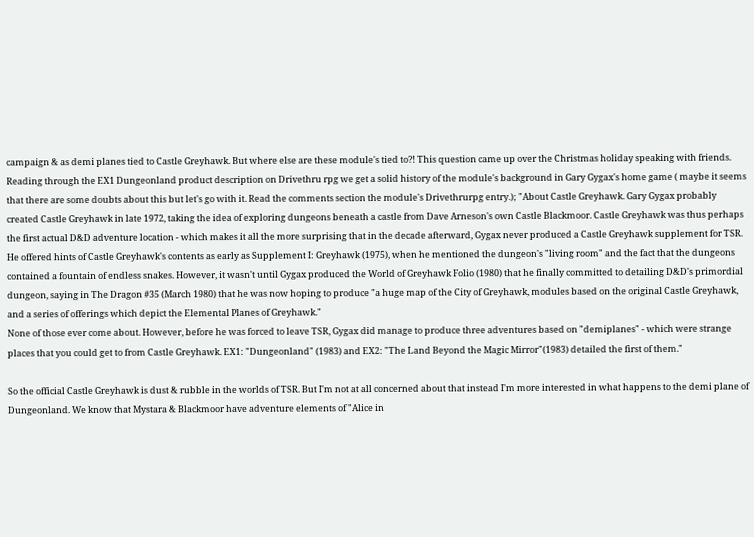campaign & as demi planes tied to Castle Greyhawk. But where else are these module's tied to?! This question came up over the Christmas holiday speaking with friends. Reading through the EX1 Dungeonland product description on Drivethru rpg we get a solid history of the module's background in Gary Gygax's home game ( maybe it seems that there are some doubts about this but let's go with it. Read the comments section the module's Drivethrurpg entry.); "About Castle Greyhawk. Gary Gygax probably created Castle Greyhawk in late 1972, taking the idea of exploring dungeons beneath a castle from Dave Arneson's own Castle Blackmoor. Castle Greyhawk was thus perhaps the first actual D&D adventure location - which makes it all the more surprising that in the decade afterward, Gygax never produced a Castle Greyhawk supplement for TSR.
He offered hints of Castle Greyhawk's contents as early as Supplement I: Greyhawk (1975), when he mentioned the dungeon's "living room" and the fact that the dungeons contained a fountain of endless snakes. However, it wasn't until Gygax produced the World of Greyhawk Folio (1980) that he finally committed to detailing D&D's primordial dungeon, saying in The Dragon #35 (March 1980) that he was now hoping to produce "a huge map of the City of Greyhawk, modules based on the original Castle Greyhawk, and a series of offerings which depict the Elemental Planes of Greyhawk."
None of those ever come about. However, before he was forced to leave TSR, Gygax did manage to produce three adventures based on "demiplanes" - which were strange places that you could get to from Castle Greyhawk. EX1: "Dungeonland" (1983) and EX2: "The Land Beyond the Magic Mirror"(1983) detailed the first of them."

So the official Castle Greyhawk is dust & rubble in the worlds of TSR. But I'm not at all concerned about that instead I'm more interested in what happens to the demi plane of Dungeonland. We know that Mystara & Blackmoor have adventure elements of "Alice in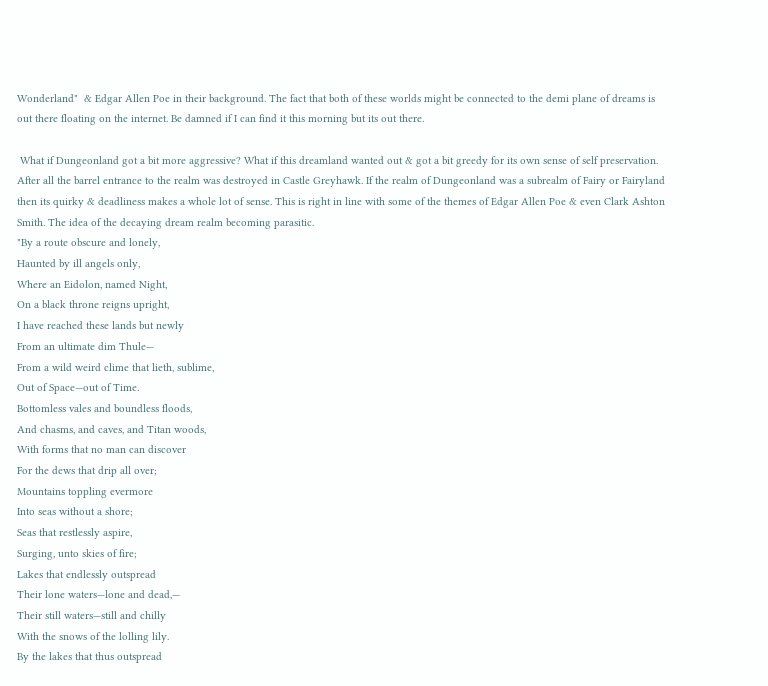Wonderland"  & Edgar Allen Poe in their background. The fact that both of these worlds might be connected to the demi plane of dreams is out there floating on the internet. Be damned if I can find it this morning but its out there.

 What if Dungeonland got a bit more aggressive? What if this dreamland wanted out & got a bit greedy for its own sense of self preservation. After all the barrel entrance to the realm was destroyed in Castle Greyhawk. If the realm of Dungeonland was a subrealm of Fairy or Fairyland then its quirky & deadliness makes a whole lot of sense. This is right in line with some of the themes of Edgar Allen Poe & even Clark Ashton Smith. The idea of the decaying dream realm becoming parasitic.
"By a route obscure and lonely,
Haunted by ill angels only,
Where an Eidolon, named Night,
On a black throne reigns upright,
I have reached these lands but newly
From an ultimate dim Thule—
From a wild weird clime that lieth, sublime,
Out of Space—out of Time.
Bottomless vales and boundless floods,
And chasms, and caves, and Titan woods,
With forms that no man can discover
For the dews that drip all over;
Mountains toppling evermore
Into seas without a shore;
Seas that restlessly aspire,
Surging, unto skies of fire;
Lakes that endlessly outspread
Their lone waters—lone and dead,—
Their still waters—still and chilly
With the snows of the lolling lily.
By the lakes that thus outspread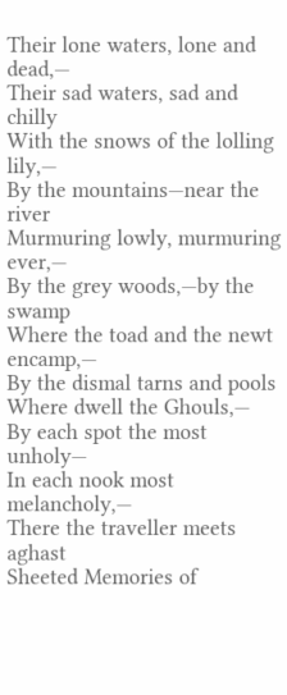Their lone waters, lone and dead,—
Their sad waters, sad and chilly
With the snows of the lolling lily,—
By the mountains—near the river
Murmuring lowly, murmuring ever,—
By the grey woods,—by the swamp
Where the toad and the newt encamp,—
By the dismal tarns and pools
Where dwell the Ghouls,—
By each spot the most unholy—
In each nook most melancholy,—
There the traveller meets aghast
Sheeted Memories of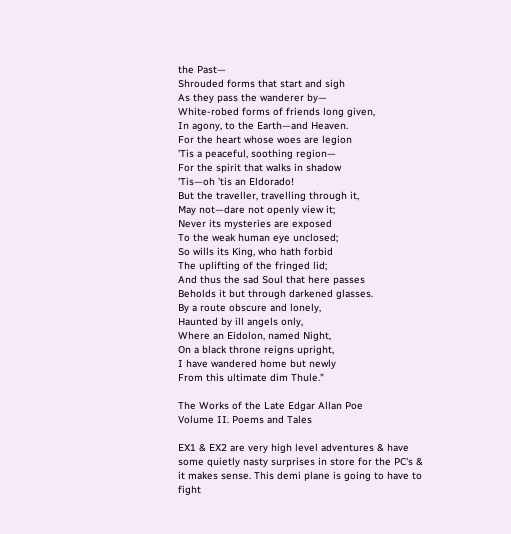the Past—
Shrouded forms that start and sigh
As they pass the wanderer by—
White-robed forms of friends long given,
In agony, to the Earth—and Heaven.
For the heart whose woes are legion
'Tis a peaceful, soothing region—
For the spirit that walks in shadow
'Tis—oh 'tis an Eldorado!
But the traveller, travelling through it,
May not—dare not openly view it;
Never its mysteries are exposed
To the weak human eye unclosed;
So wills its King, who hath forbid
The uplifting of the fringed lid;
And thus the sad Soul that here passes
Beholds it but through darkened glasses.
By a route obscure and lonely,
Haunted by ill angels only,
Where an Eidolon, named Night,
On a black throne reigns upright,
I have wandered home but newly
From this ultimate dim Thule."

The Works of the Late Edgar Allan Poe
Volume II. Poems and Tales

EX1 & EX2 are very high level adventures & have some quietly nasty surprises in store for the PC's & it makes sense. This demi plane is going to have to fight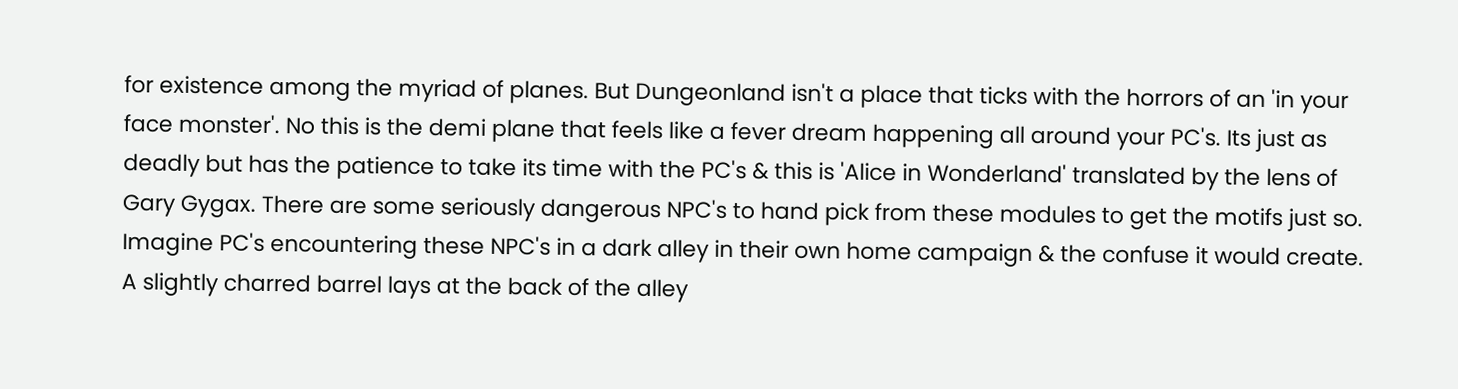for existence among the myriad of planes. But Dungeonland isn't a place that ticks with the horrors of an 'in your face monster'. No this is the demi plane that feels like a fever dream happening all around your PC's. Its just as deadly but has the patience to take its time with the PC's & this is 'Alice in Wonderland' translated by the lens of Gary Gygax. There are some seriously dangerous NPC's to hand pick from these modules to get the motifs just so. Imagine PC's encountering these NPC's in a dark alley in their own home campaign & the confuse it would create. A slightly charred barrel lays at the back of the alley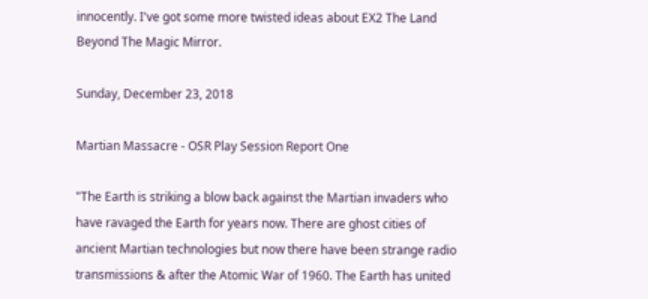innocently. I've got some more twisted ideas about EX2 The Land Beyond The Magic Mirror.

Sunday, December 23, 2018

Martian Massacre - OSR Play Session Report One

"The Earth is striking a blow back against the Martian invaders who have ravaged the Earth for years now. There are ghost cities of ancient Martian technologies but now there have been strange radio transmissions & after the Atomic War of 1960. The Earth has united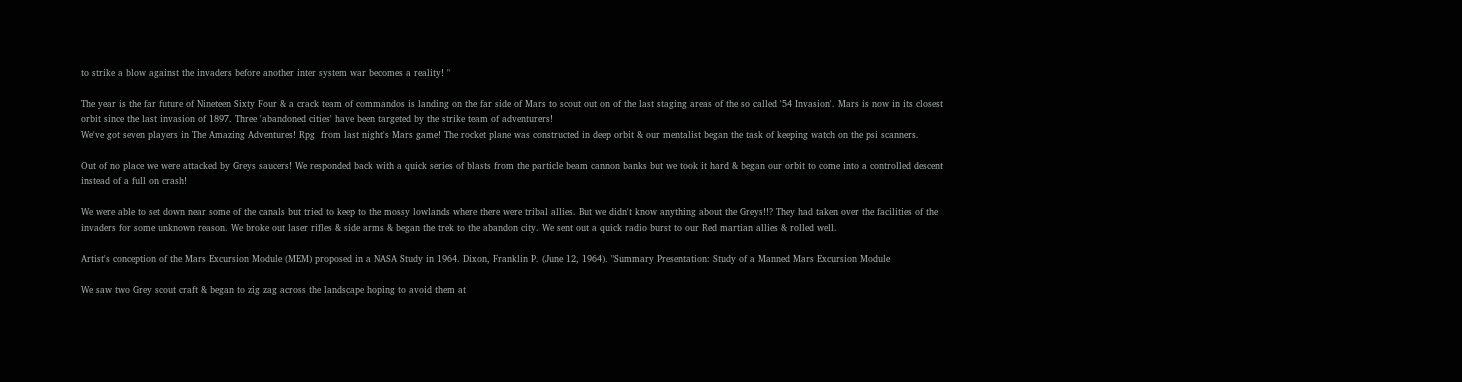to strike a blow against the invaders before another inter system war becomes a reality! "

The year is the far future of Nineteen Sixty Four & a crack team of commandos is landing on the far side of Mars to scout out on of the last staging areas of the so called '54 Invasion'. Mars is now in its closest orbit since the last invasion of 1897. Three 'abandoned cities' have been targeted by the strike team of adventurers!
We've got seven players in The Amazing Adventures! Rpg  from last night's Mars game! The rocket plane was constructed in deep orbit & our mentalist began the task of keeping watch on the psi scanners.

Out of no place we were attacked by Greys saucers! We responded back with a quick series of blasts from the particle beam cannon banks but we took it hard & began our orbit to come into a controlled descent instead of a full on crash!

We were able to set down near some of the canals but tried to keep to the mossy lowlands where there were tribal allies. But we didn't know anything about the Greys!!? They had taken over the facilities of the invaders for some unknown reason. We broke out laser rifles & side arms & began the trek to the abandon city. We sent out a quick radio burst to our Red martian allies & rolled well.

Artist's conception of the Mars Excursion Module (MEM) proposed in a NASA Study in 1964. Dixon, Franklin P. (June 12, 1964). "Summary Presentation: Study of a Manned Mars Excursion Module

We saw two Grey scout craft & began to zig zag across the landscape hoping to avoid them at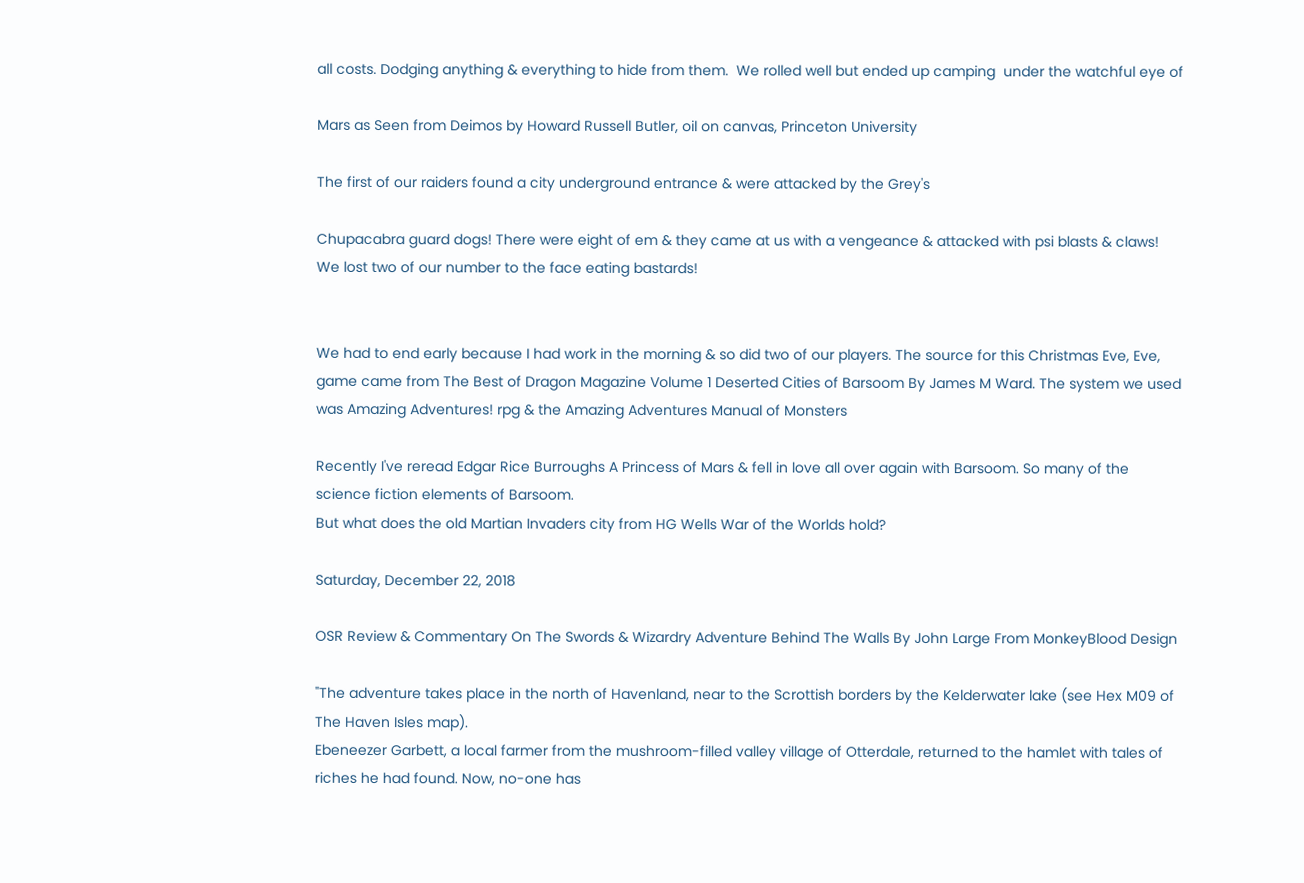all costs. Dodging anything & everything to hide from them.  We rolled well but ended up camping  under the watchful eye of

Mars as Seen from Deimos by Howard Russell Butler, oil on canvas, Princeton University

The first of our raiders found a city underground entrance & were attacked by the Grey's

Chupacabra guard dogs! There were eight of em & they came at us with a vengeance & attacked with psi blasts & claws! We lost two of our number to the face eating bastards!


We had to end early because I had work in the morning & so did two of our players. The source for this Christmas Eve, Eve, game came from The Best of Dragon Magazine Volume 1 Deserted Cities of Barsoom By James M Ward. The system we used was Amazing Adventures! rpg & the Amazing Adventures Manual of Monsters

Recently I've reread Edgar Rice Burroughs A Princess of Mars & fell in love all over again with Barsoom. So many of the science fiction elements of Barsoom.
But what does the old Martian Invaders city from HG Wells War of the Worlds hold?

Saturday, December 22, 2018

OSR Review & Commentary On The Swords & Wizardry Adventure Behind The Walls By John Large From MonkeyBlood Design

"The adventure takes place in the north of Havenland, near to the Scrottish borders by the Kelderwater lake (see Hex M09 of The Haven Isles map).
Ebeneezer Garbett, a local farmer from the mushroom-filled valley village of Otterdale, returned to the hamlet with tales of riches he had found. Now, no-one has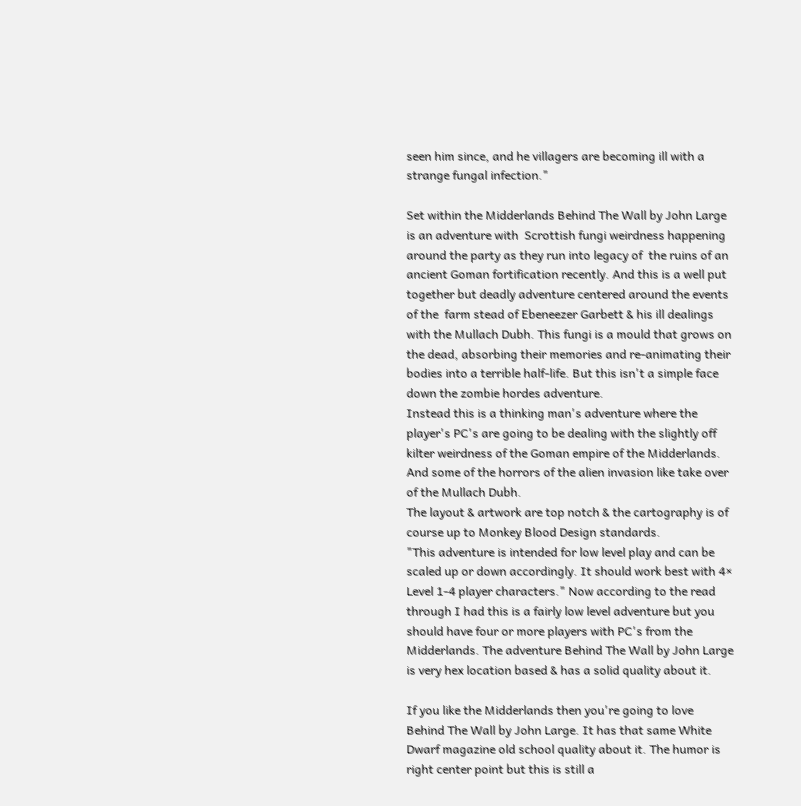seen him since, and he villagers are becoming ill with a strange fungal infection."

Set within the Midderlands Behind The Wall by John Large is an adventure with  Scrottish fungi weirdness happening around the party as they run into legacy of  the ruins of an ancient Goman fortification recently. And this is a well put together but deadly adventure centered around the events of the  farm stead of Ebeneezer Garbett & his ill dealings with the Mullach Dubh. This fungi is a mould that grows on the dead, absorbing their memories and re-animating their bodies into a terrible half-life. But this isn't a simple face down the zombie hordes adventure.
Instead this is a thinking man's adventure where the player's PC's are going to be dealing with the slightly off kilter weirdness of the Goman empire of the Midderlands. And some of the horrors of the alien invasion like take over of the Mullach Dubh.
The layout & artwork are top notch & the cartography is of course up to Monkey Blood Design standards.
"This adventure is intended for low level play and can be scaled up or down accordingly. It should work best with 4× Level 1-4 player characters." Now according to the read through I had this is a fairly low level adventure but you should have four or more players with PC's from the Midderlands. The adventure Behind The Wall by John Large is very hex location based & has a solid quality about it.

If you like the Midderlands then you're going to love
Behind The Wall by John Large. It has that same White Dwarf magazine old school quality about it. The humor is right center point but this is still a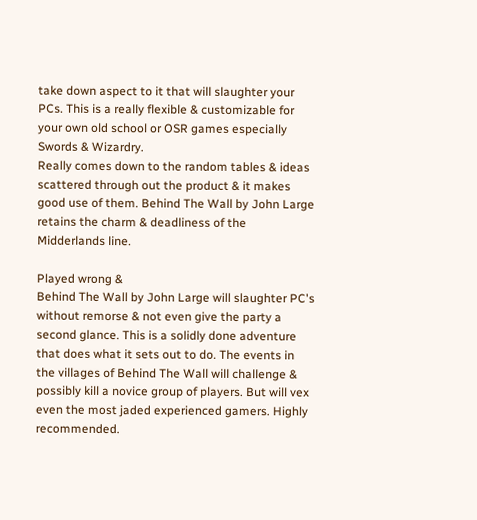take down aspect to it that will slaughter your PCs. This is a really flexible & customizable for your own old school or OSR games especially Swords & Wizardry.
Really comes down to the random tables & ideas scattered through out the product & it makes good use of them. Behind The Wall by John Large retains the charm & deadliness of the Midderlands line.

Played wrong &
Behind The Wall by John Large will slaughter PC's without remorse & not even give the party a second glance. This is a solidly done adventure that does what it sets out to do. The events in the villages of Behind The Wall will challenge & possibly kill a novice group of players. But will vex even the most jaded experienced gamers. Highly recommended.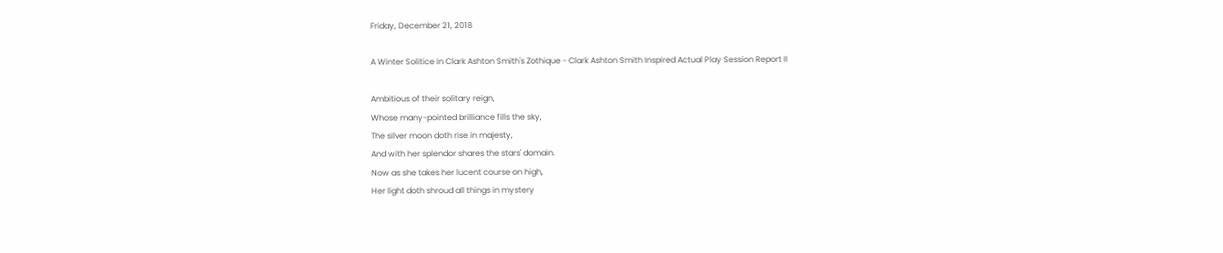Friday, December 21, 2018

A Winter Solitice In Clark Ashton Smith's Zothique - Clark Ashton Smith Inspired Actual Play Session Report II

Ambitious of their solitary reign,
Whose many-pointed brilliance fills the sky,
The silver moon doth rise in majesty,
And with her splendor shares the stars' domain.
Now as she takes her lucent course on high,
Her light doth shroud all things in mystery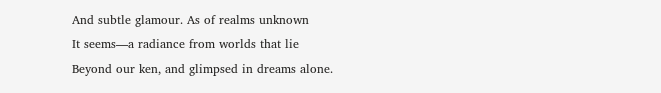And subtle glamour. As of realms unknown
It seems—a radiance from worlds that lie
Beyond our ken, and glimpsed in dreams alone.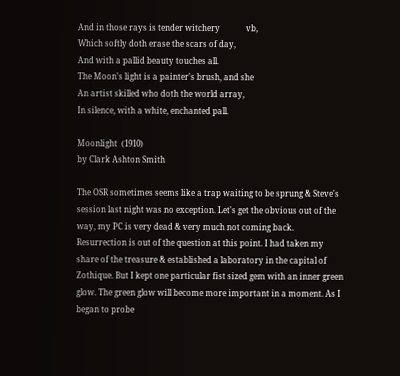And in those rays is tender witchery             vb,
Which softly doth erase the scars of day,
And with a pallid beauty touches all.
The Moon's light is a painter's brush, and she
An artist skilled who doth the world array,
In silence, with a white, enchanted pall.

Moonlight  (1910)
by Clark Ashton Smith

The OSR sometimes seems like a trap waiting to be sprung & Steve's session last night was no exception. Let's get the obvious out of the way, my PC is very dead & very much not coming back. Resurrection is out of the question at this point. I had taken my share of the treasure & established a laboratory in the capital of Zothique. But I kept one particular fist sized gem with an inner green glow. The green glow will become more important in a moment. As I began to probe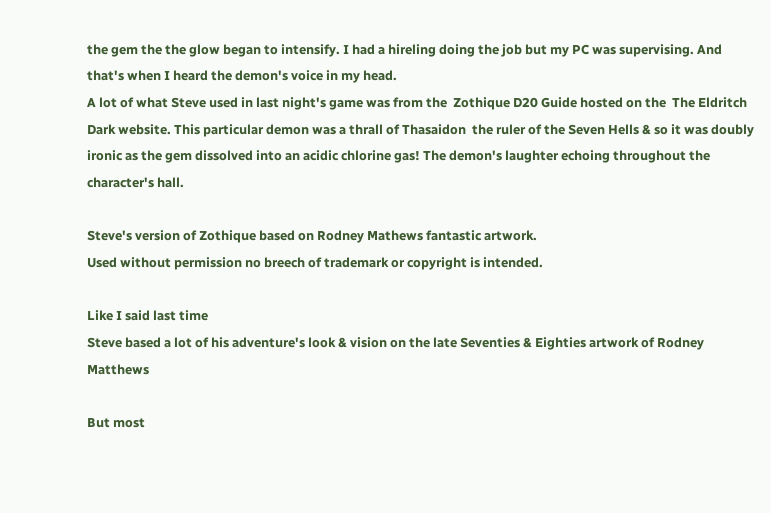the gem the the glow began to intensify. I had a hireling doing the job but my PC was supervising. And that's when I heard the demon's voice in my head.
A lot of what Steve used in last night's game was from the  Zothique D20 Guide hosted on the  The Eldritch Dark website. This particular demon was a thrall of Thasaidon  the ruler of the Seven Hells & so it was doubly ironic as the gem dissolved into an acidic chlorine gas! The demon's laughter echoing throughout the character's hall.

Steve's version of Zothique based on Rodney Mathews fantastic artwork.
Used without permission no breech of trademark or copyright is intended.

Like I said last time
Steve based a lot of his adventure's look & vision on the late Seventies & Eighties artwork of Rodney Matthews

But most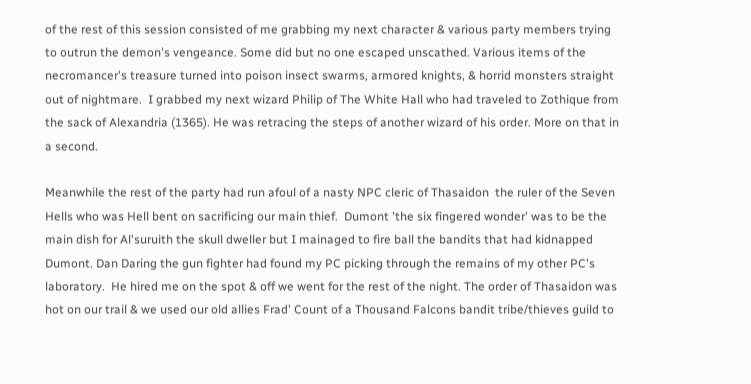of the rest of this session consisted of me grabbing my next character & various party members trying to outrun the demon's vengeance. Some did but no one escaped unscathed. Various items of the necromancer's treasure turned into poison insect swarms, armored knights, & horrid monsters straight out of nightmare.  I grabbed my next wizard Philip of The White Hall who had traveled to Zothique from the sack of Alexandria (1365). He was retracing the steps of another wizard of his order. More on that in a second.

Meanwhile the rest of the party had run afoul of a nasty NPC cleric of Thasaidon  the ruler of the Seven Hells who was Hell bent on sacrificing our main thief.  Dumont 'the six fingered wonder' was to be the main dish for Al'suruith the skull dweller but I mainaged to fire ball the bandits that had kidnapped Dumont. Dan Daring the gun fighter had found my PC picking through the remains of my other PC's laboratory.  He hired me on the spot & off we went for the rest of the night. The order of Thasaidon was hot on our trail & we used our old allies Frad' Count of a Thousand Falcons bandit tribe/thieves guild to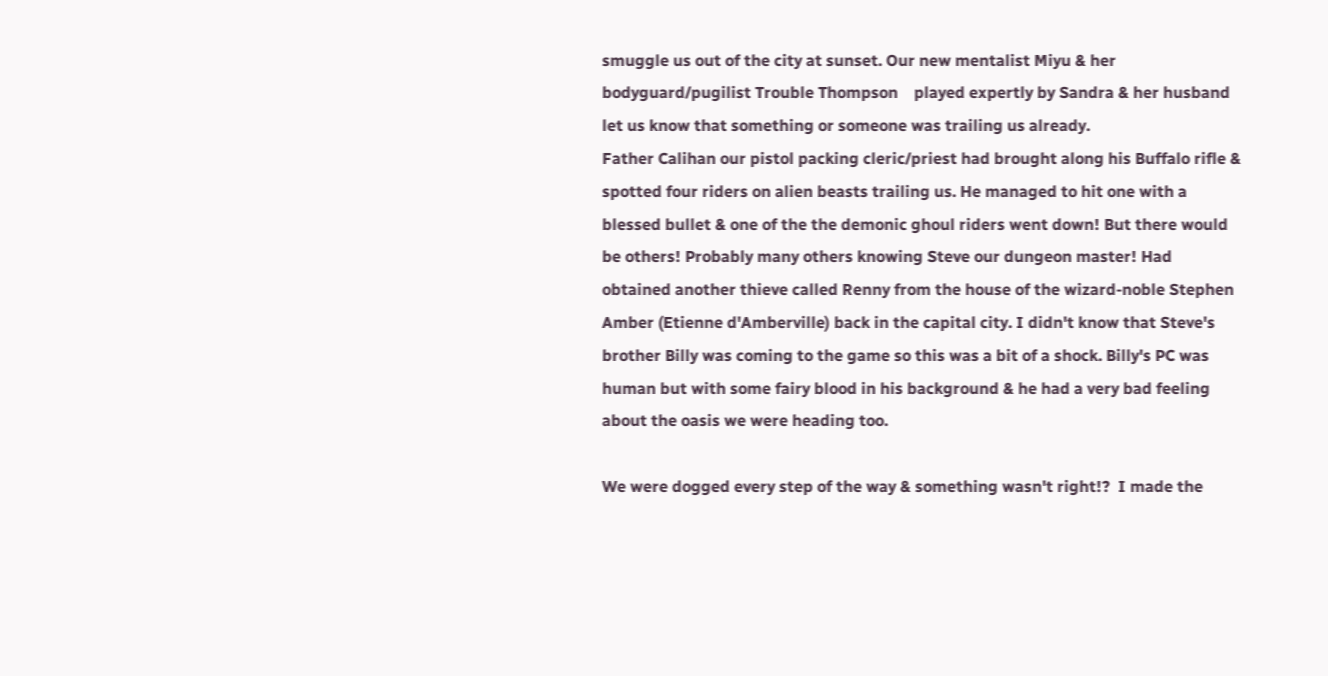smuggle us out of the city at sunset. Our new mentalist Miyu & her bodyguard/pugilist Trouble Thompson    played expertly by Sandra & her husband let us know that something or someone was trailing us already.
Father Calihan our pistol packing cleric/priest had brought along his Buffalo rifle & spotted four riders on alien beasts trailing us. He managed to hit one with a blessed bullet & one of the the demonic ghoul riders went down! But there would be others! Probably many others knowing Steve our dungeon master! Had obtained another thieve called Renny from the house of the wizard-noble Stephen Amber (Etienne d'Amberville) back in the capital city. I didn't know that Steve's brother Billy was coming to the game so this was a bit of a shock. Billy's PC was human but with some fairy blood in his background & he had a very bad feeling about the oasis we were heading too.

We were dogged every step of the way & something wasn't right!?  I made the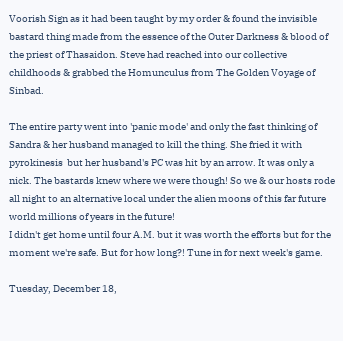Voorish Sign as it had been taught by my order & found the invisible bastard thing made from the essence of the Outer Darkness & blood of the priest of Thasaidon. Steve had reached into our collective childhoods & grabbed the Homunculus from The Golden Voyage of Sinbad.

The entire party went into 'panic mode' and only the fast thinking of Sandra & her husband managed to kill the thing. She fried it with pyrokinesis  but her husband's PC was hit by an arrow. It was only a nick. The bastards knew where we were though! So we & our hosts rode all night to an alternative local under the alien moons of this far future world millions of years in the future!
I didn't get home until four A.M. but it was worth the efforts but for the moment we're safe. But for how long?! Tune in for next week's game.

Tuesday, December 18,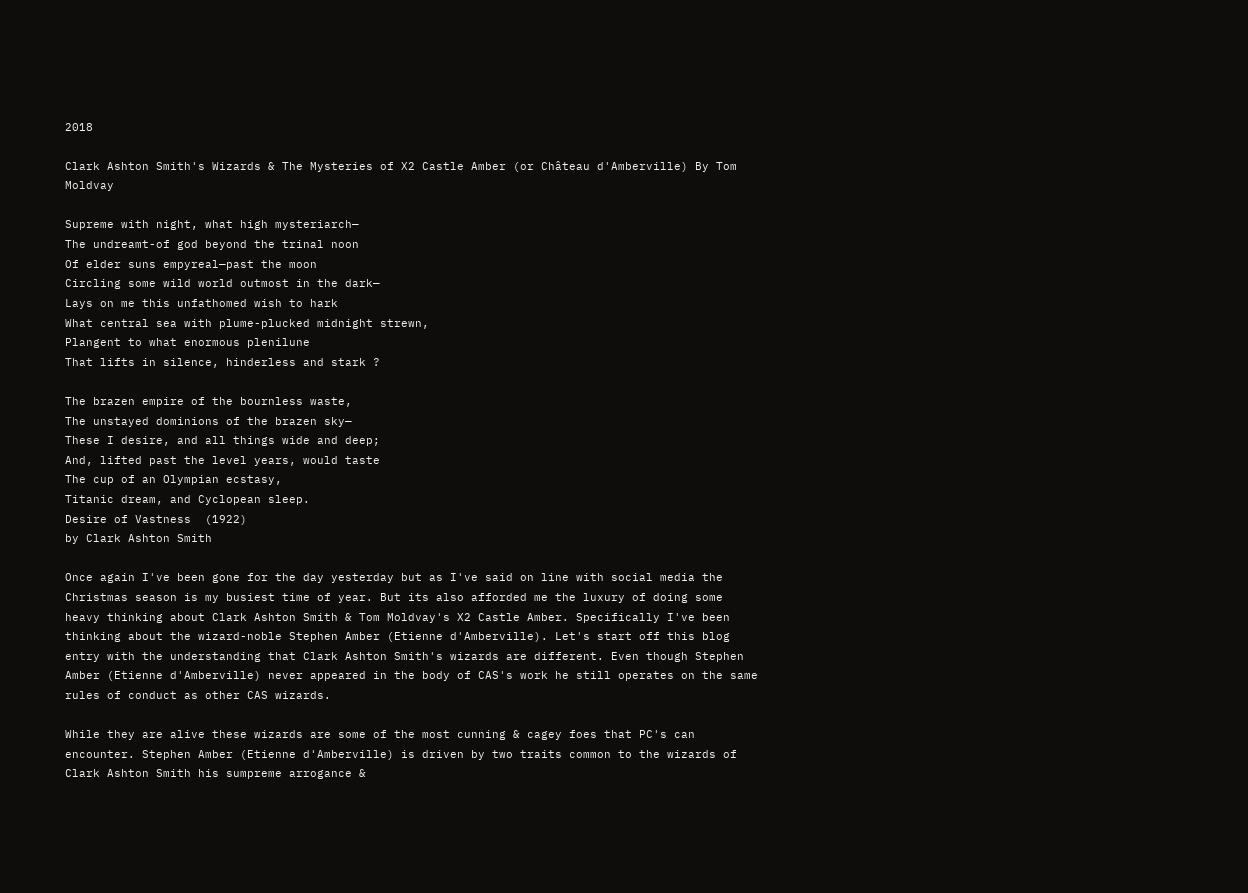2018

Clark Ashton Smith's Wizards & The Mysteries of X2 Castle Amber (or Château d'Amberville) By Tom Moldvay

Supreme with night, what high mysteriarch—
The undreamt-of god beyond the trinal noon
Of elder suns empyreal—past the moon
Circling some wild world outmost in the dark—
Lays on me this unfathomed wish to hark
What central sea with plume-plucked midnight strewn,
Plangent to what enormous plenilune
That lifts in silence, hinderless and stark ?

The brazen empire of the bournless waste,
The unstayed dominions of the brazen sky—
These I desire, and all things wide and deep;
And, lifted past the level years, would taste
The cup of an Olympian ecstasy,
Titanic dream, and Cyclopean sleep.
Desire of Vastness  (1922)
by Clark Ashton Smith

Once again I've been gone for the day yesterday but as I've said on line with social media the Christmas season is my busiest time of year. But its also afforded me the luxury of doing some heavy thinking about Clark Ashton Smith & Tom Moldvay's X2 Castle Amber. Specifically I've been thinking about the wizard-noble Stephen Amber (Etienne d'Amberville). Let's start off this blog entry with the understanding that Clark Ashton Smith's wizards are different. Even though Stephen Amber (Etienne d'Amberville) never appeared in the body of CAS's work he still operates on the same rules of conduct as other CAS wizards.

While they are alive these wizards are some of the most cunning & cagey foes that PC's can encounter. Stephen Amber (Etienne d'Amberville) is driven by two traits common to the wizards of Clark Ashton Smith his sumpreme arrogance &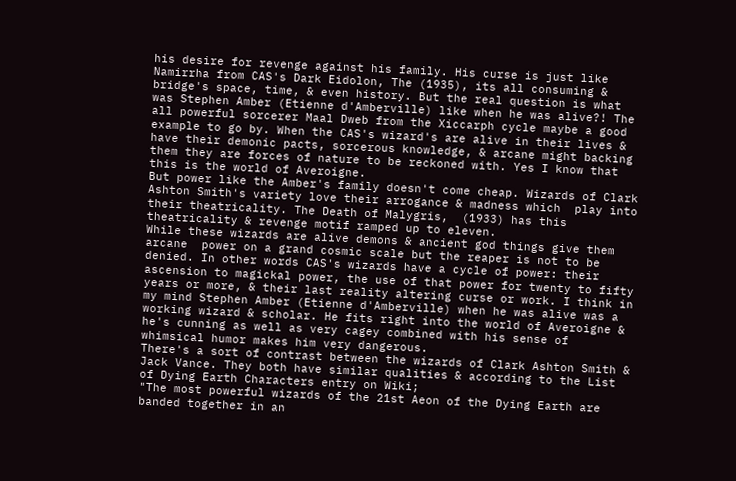his desire for revenge against his family. His curse is just like Namirrha from CAS's Dark Eidolon, The (1935), its all consuming & bridge's space, time, & even history. But the real question is what was Stephen Amber (Etienne d'Amberville) like when he was alive?! The all powerful sorcerer Maal Dweb from the Xiccarph cycle maybe a good example to go by. When the CAS's wizard's are alive in their lives & have their demonic pacts, sorcerous knowledge, & arcane might backing them they are forces of nature to be reckoned with. Yes I know that this is the world of Averoigne.
But power like the Amber's family doesn't come cheap. Wizards of Clark Ashton Smith's variety love their arrogance & madness which  play into their theatricality. The Death of Malygris,  (1933) has this theatricality & revenge motif ramped up to eleven.
While these wizards are alive demons & ancient god things give them arcane  power on a grand cosmic scale but the reaper is not to be denied. In other words CAS's wizards have a cycle of power: their ascension to magickal power, the use of that power for twenty to fifty years or more, & their last reality altering curse or work. I think in my mind Stephen Amber (Etienne d'Amberville) when he was alive was a working wizard & scholar. He fits right into the world of Averoigne & he's cunning as well as very cagey combined with his sense of whimsical humor makes him very dangerous.
There's a sort of contrast between the wizards of Clark Ashton Smith & Jack Vance. They both have similar qualities & according to the List of Dying Earth Characters entry on Wiki;
"The most powerful wizards of the 21st Aeon of the Dying Earth are banded together in an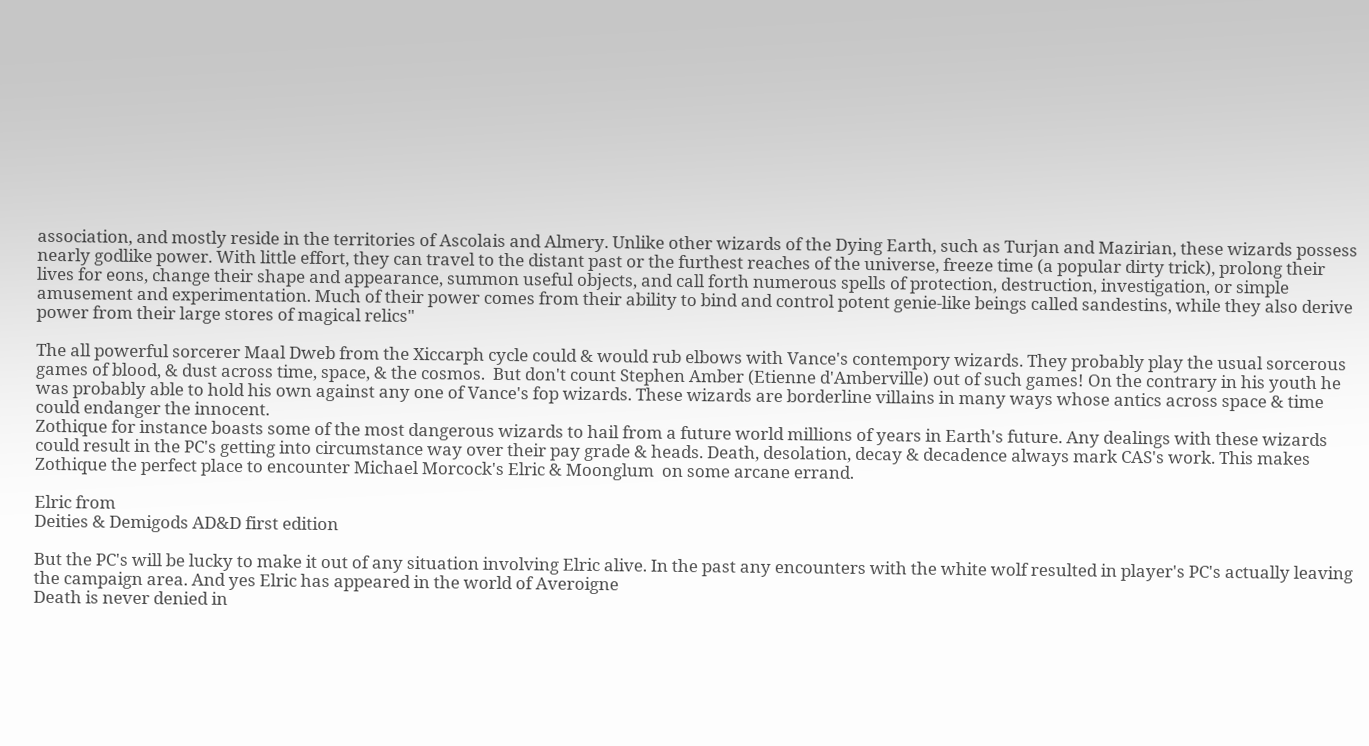association, and mostly reside in the territories of Ascolais and Almery. Unlike other wizards of the Dying Earth, such as Turjan and Mazirian, these wizards possess nearly godlike power. With little effort, they can travel to the distant past or the furthest reaches of the universe, freeze time (a popular dirty trick), prolong their lives for eons, change their shape and appearance, summon useful objects, and call forth numerous spells of protection, destruction, investigation, or simple amusement and experimentation. Much of their power comes from their ability to bind and control potent genie-like beings called sandestins, while they also derive power from their large stores of magical relics"

The all powerful sorcerer Maal Dweb from the Xiccarph cycle could & would rub elbows with Vance's contempory wizards. They probably play the usual sorcerous games of blood, & dust across time, space, & the cosmos.  But don't count Stephen Amber (Etienne d'Amberville) out of such games! On the contrary in his youth he was probably able to hold his own against any one of Vance's fop wizards. These wizards are borderline villains in many ways whose antics across space & time could endanger the innocent.
Zothique for instance boasts some of the most dangerous wizards to hail from a future world millions of years in Earth's future. Any dealings with these wizards could result in the PC's getting into circumstance way over their pay grade & heads. Death, desolation, decay & decadence always mark CAS's work. This makes Zothique the perfect place to encounter Michael Morcock's Elric & Moonglum  on some arcane errand.

Elric from
Deities & Demigods AD&D first edition

But the PC's will be lucky to make it out of any situation involving Elric alive. In the past any encounters with the white wolf resulted in player's PC's actually leaving the campaign area. And yes Elric has appeared in the world of Averoigne
Death is never denied in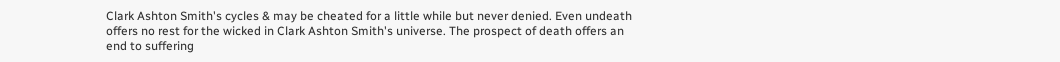Clark Ashton Smith's cycles & may be cheated for a little while but never denied. Even undeath offers no rest for the wicked in Clark Ashton Smith's universe. The prospect of death offers an end to suffering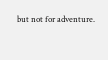but not for adventure.